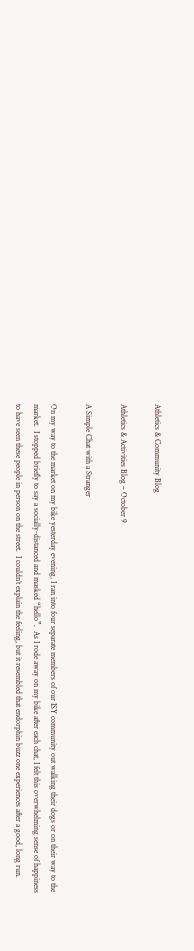Athletics & Community Blog

Athletics & Activities Blog – October 9

A Simple Chat with a Stranger

On my way to the market on my bike yesterday evening, I ran into four separate members of our ISY community out walking their dogs or on their way to the market.  I stopped briefly to say a socially-distanced and masked “hello”.  As I rode away on my bike after each chat, I felt this overwhelming sense of happiness to have seen these people in person on the street.  I couldn’t explain the feeling, but it resembled that endorphin buzz one experiences after a good, long run.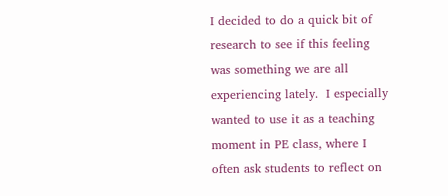I decided to do a quick bit of research to see if this feeling was something we are all experiencing lately.  I especially wanted to use it as a teaching moment in PE class, where I often ask students to reflect on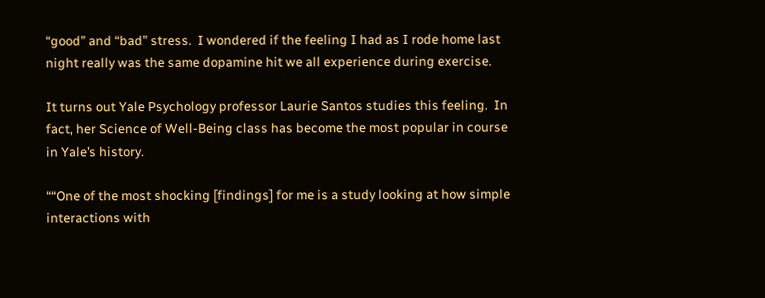“good” and “bad” stress.  I wondered if the feeling I had as I rode home last night really was the same dopamine hit we all experience during exercise.

It turns out Yale Psychology professor Laurie Santos studies this feeling.  In fact, her Science of Well-Being class has become the most popular in course in Yale’s history.

““One of the most shocking [findings] for me is a study looking at how simple interactions with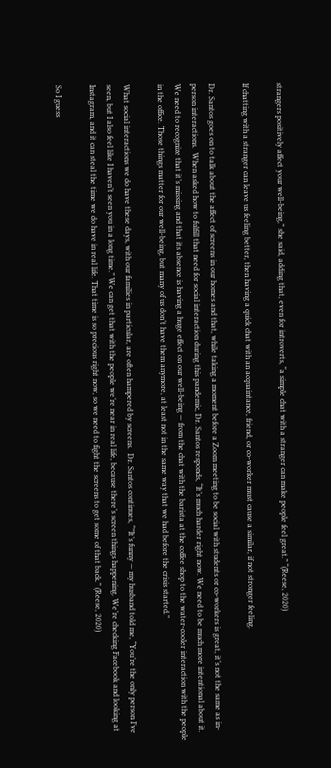strangers positively affect your well-being,” she said, adding that, even for introverts, “a simple chat with a stranger can make people feel great.” “(Reese, 2020)

If chatting with a stranger can leave us feeling better, then having a quick chat with an acquaintance, friend, or co-worker must cause a similar, if not stronger feeling.

Dr. Santos goes on to talk about the affect of screens in our homes and that, while taking a moment before a Zoom meeting to be social with students or co-workers is great, it’s not the same as in-person interactions.  When asked how to fulfill that need for social interaction during this pandemic, Dr. Santos responds, “It’s much harder right now. We need to be much more intentional about it. We need to recognize that it’s missing and that its absence is having a huge effect on our well-being — from the chat with the barista at the coffee shop to the water-cooler interaction with the people in the office. Those things matter for our well-being, but many of us don’t have them anymore, at least not in the same way that we had before the crisis started.”

What social interactions we do have these days, with our families in particular, are often hampered by screens.  Dr. Santos continues, “”It’s funny — my husband told me, “You’re the only person I’ve seen, but I also feel like I haven’t seen you in a long time.” We can get that with the people we’re near in real life, because there’s screen things happening. We’re checking Facebook and looking at Instagram, and it can steal the time we do have in real life. That time is so precious right now, so we need to fight the screens to get some of that back.” (Reese, 2020)

So I guess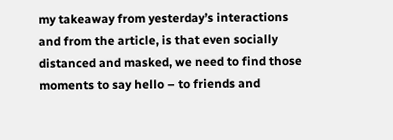my takeaway from yesterday’s interactions and from the article, is that even socially distanced and masked, we need to find those moments to say hello – to friends and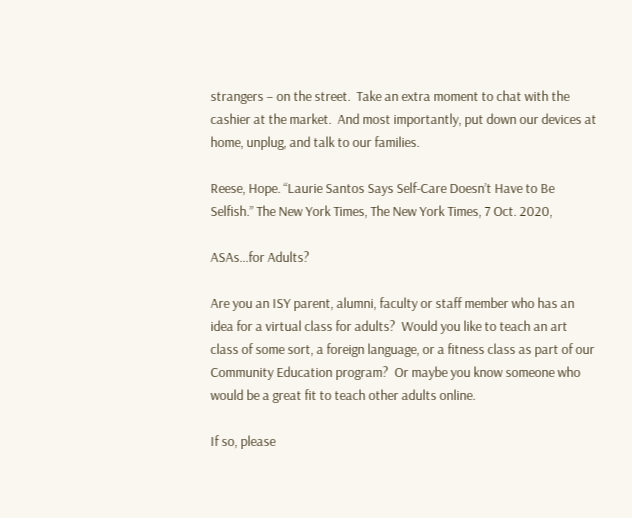strangers – on the street.  Take an extra moment to chat with the cashier at the market.  And most importantly, put down our devices at home, unplug, and talk to our families.

Reese, Hope. “Laurie Santos Says Self-Care Doesn’t Have to Be Selfish.” The New York Times, The New York Times, 7 Oct. 2020,

ASAs…for Adults?

Are you an ISY parent, alumni, faculty or staff member who has an idea for a virtual class for adults?  Would you like to teach an art class of some sort, a foreign language, or a fitness class as part of our Community Education program?  Or maybe you know someone who would be a great fit to teach other adults online.

If so, please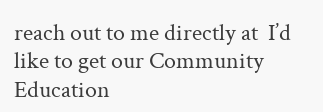reach out to me directly at  I’d like to get our Community Education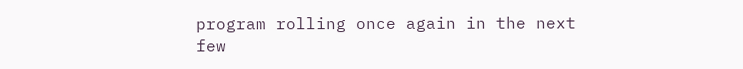program rolling once again in the next few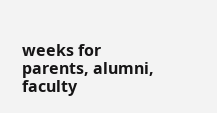weeks for parents, alumni, faculty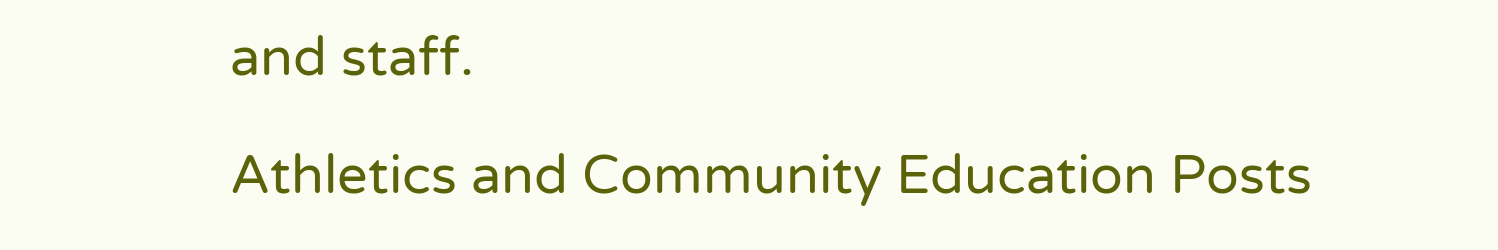and staff.

Athletics and Community Education Posts